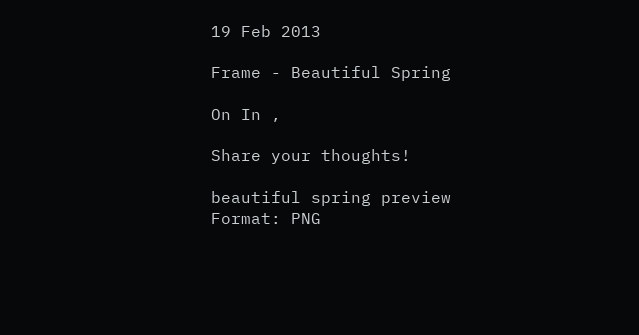19 Feb 2013

Frame - Beautiful Spring

On In ,

Share your thoughts!

beautiful spring preview
Format: PNG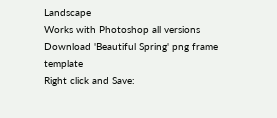Landscape
Works with Photoshop all versions
Download 'Beautiful Spring' png frame template
Right click and Save: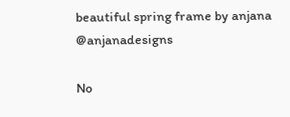beautiful spring frame by anjana @anjanadesigns

No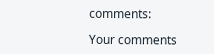comments:

Your comments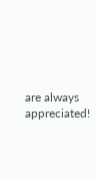are always appreciated!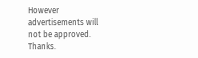However advertisements will not be approved. Thanks.